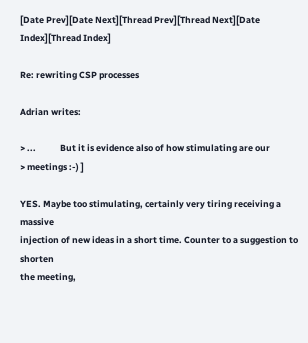[Date Prev][Date Next][Thread Prev][Thread Next][Date Index][Thread Index]

Re: rewriting CSP processes

Adrian writes:

> ...            But it is evidence also of how stimulating are our
> meetings :-) ]

YES. Maybe too stimulating, certainly very tiring receiving a massive
injection of new ideas in a short time. Counter to a suggestion to shorten
the meeting,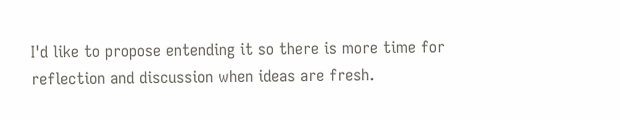I'd like to propose entending it so there is more time for
reflection and discussion when ideas are fresh.